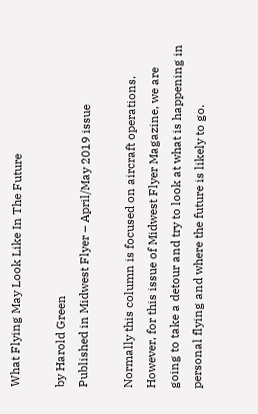What Flying May Look Like In The Future

by Harold Green
Published in Midwest Flyer – April/May 2019 issue

Normally this column is focused on aircraft operations. However, for this issue of Midwest Flyer Magazine, we are going to take a detour and try to look at what is happening in personal flying and where the future is likely to go.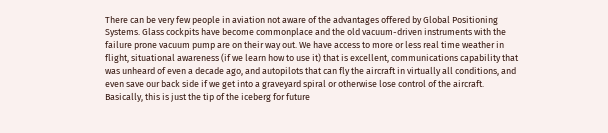There can be very few people in aviation not aware of the advantages offered by Global Positioning Systems. Glass cockpits have become commonplace and the old vacuum-driven instruments with the failure prone vacuum pump are on their way out. We have access to more or less real time weather in flight, situational awareness (if we learn how to use it) that is excellent, communications capability that was unheard of even a decade ago, and autopilots that can fly the aircraft in virtually all conditions, and even save our back side if we get into a graveyard spiral or otherwise lose control of the aircraft. Basically, this is just the tip of the iceberg for future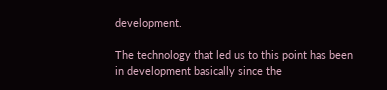development.

The technology that led us to this point has been in development basically since the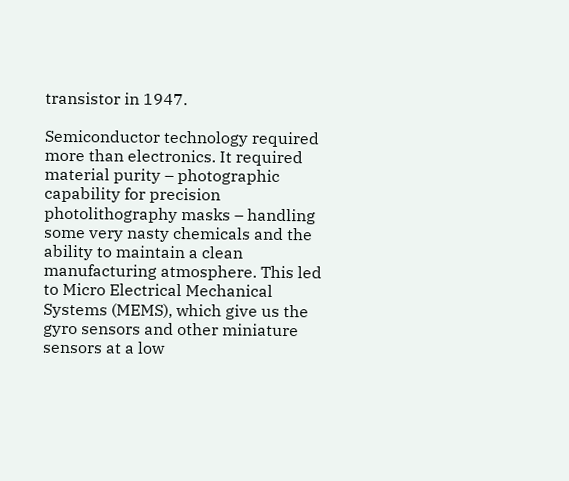transistor in 1947.

Semiconductor technology required more than electronics. It required material purity – photographic capability for precision photolithography masks – handling some very nasty chemicals and the ability to maintain a clean manufacturing atmosphere. This led to Micro Electrical Mechanical Systems (MEMS), which give us the gyro sensors and other miniature sensors at a low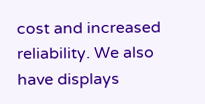cost and increased reliability. We also have displays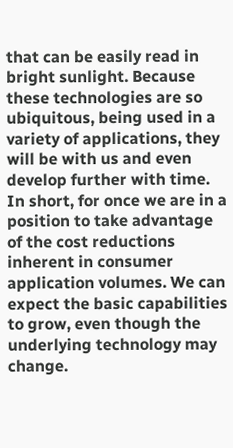that can be easily read in bright sunlight. Because these technologies are so ubiquitous, being used in a variety of applications, they will be with us and even develop further with time. In short, for once we are in a position to take advantage of the cost reductions inherent in consumer application volumes. We can expect the basic capabilities to grow, even though the underlying technology may change.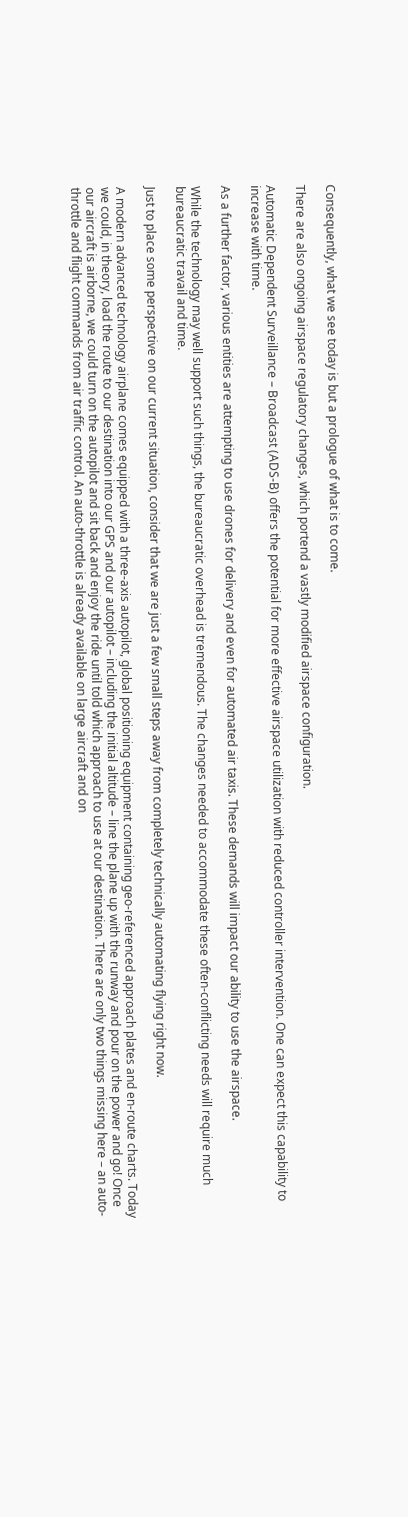Consequently, what we see today is but a prologue of what is to come.

There are also ongoing airspace regulatory changes, which portend a vastly modified airspace configuration.

Automatic Dependent Surveillance – Broadcast (ADS-B) offers the potential for more effective airspace utilization with reduced controller intervention. One can expect this capability to increase with time.

As a further factor, various entities are attempting to use drones for delivery and even for automated air taxis. These demands will impact our ability to use the airspace.

While the technology may well support such things, the bureaucratic overhead is tremendous. The changes needed to accommodate these often-conflicting needs will require much bureaucratic travail and time.

Just to place some perspective on our current situation, consider that we are just a few small steps away from completely technically automating flying right now.

A modern advanced technology airplane comes equipped with a three-axis autopilot, global positioning equipment containing geo-referenced approach plates and en-route charts. Today we could, in theory, load the route to our destination into our GPS and our autopilot – including the initial altitude – line the plane up with the runway and pour on the power and go! Once our aircraft is airborne, we could turn on the autopilot and sit back and enjoy the ride until told which approach to use at our destination. There are only two things missing here – an auto-throttle and flight commands from air traffic control. An auto-throttle is already available on large aircraft and on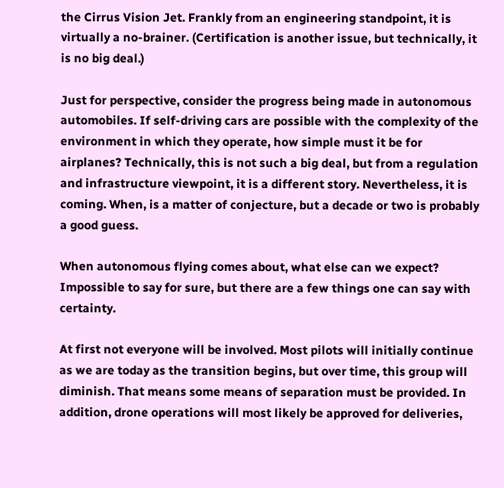the Cirrus Vision Jet. Frankly from an engineering standpoint, it is virtually a no-brainer. (Certification is another issue, but technically, it is no big deal.)

Just for perspective, consider the progress being made in autonomous automobiles. If self-driving cars are possible with the complexity of the environment in which they operate, how simple must it be for airplanes? Technically, this is not such a big deal, but from a regulation and infrastructure viewpoint, it is a different story. Nevertheless, it is coming. When, is a matter of conjecture, but a decade or two is probably a good guess.

When autonomous flying comes about, what else can we expect? Impossible to say for sure, but there are a few things one can say with certainty.

At first not everyone will be involved. Most pilots will initially continue as we are today as the transition begins, but over time, this group will diminish. That means some means of separation must be provided. In addition, drone operations will most likely be approved for deliveries,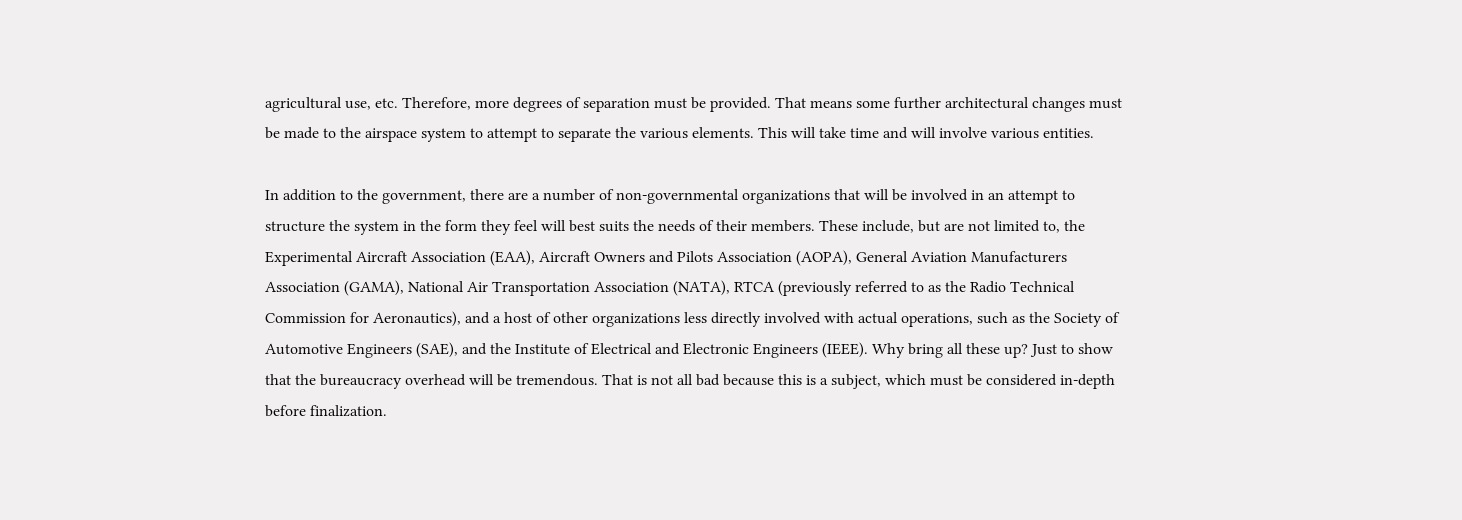agricultural use, etc. Therefore, more degrees of separation must be provided. That means some further architectural changes must be made to the airspace system to attempt to separate the various elements. This will take time and will involve various entities.

In addition to the government, there are a number of non-governmental organizations that will be involved in an attempt to structure the system in the form they feel will best suits the needs of their members. These include, but are not limited to, the Experimental Aircraft Association (EAA), Aircraft Owners and Pilots Association (AOPA), General Aviation Manufacturers Association (GAMA), National Air Transportation Association (NATA), RTCA (previously referred to as the Radio Technical Commission for Aeronautics), and a host of other organizations less directly involved with actual operations, such as the Society of Automotive Engineers (SAE), and the Institute of Electrical and Electronic Engineers (IEEE). Why bring all these up? Just to show that the bureaucracy overhead will be tremendous. That is not all bad because this is a subject, which must be considered in-depth before finalization.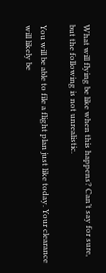What will flying be like when this happens? Can’t say for sure, but the following is not unrealistic.

You will be able to file a flight plan just like today. Your clearance will likely be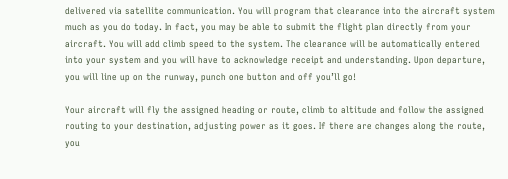delivered via satellite communication. You will program that clearance into the aircraft system much as you do today. In fact, you may be able to submit the flight plan directly from your aircraft. You will add climb speed to the system. The clearance will be automatically entered into your system and you will have to acknowledge receipt and understanding. Upon departure, you will line up on the runway, punch one button and off you’ll go!

Your aircraft will fly the assigned heading or route, climb to altitude and follow the assigned routing to your destination, adjusting power as it goes. If there are changes along the route, you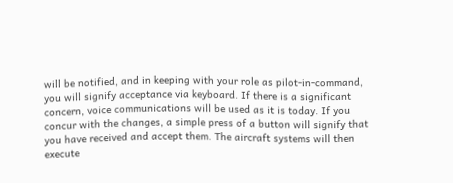will be notified, and in keeping with your role as pilot-in-command, you will signify acceptance via keyboard. If there is a significant concern, voice communications will be used as it is today. If you concur with the changes, a simple press of a button will signify that you have received and accept them. The aircraft systems will then execute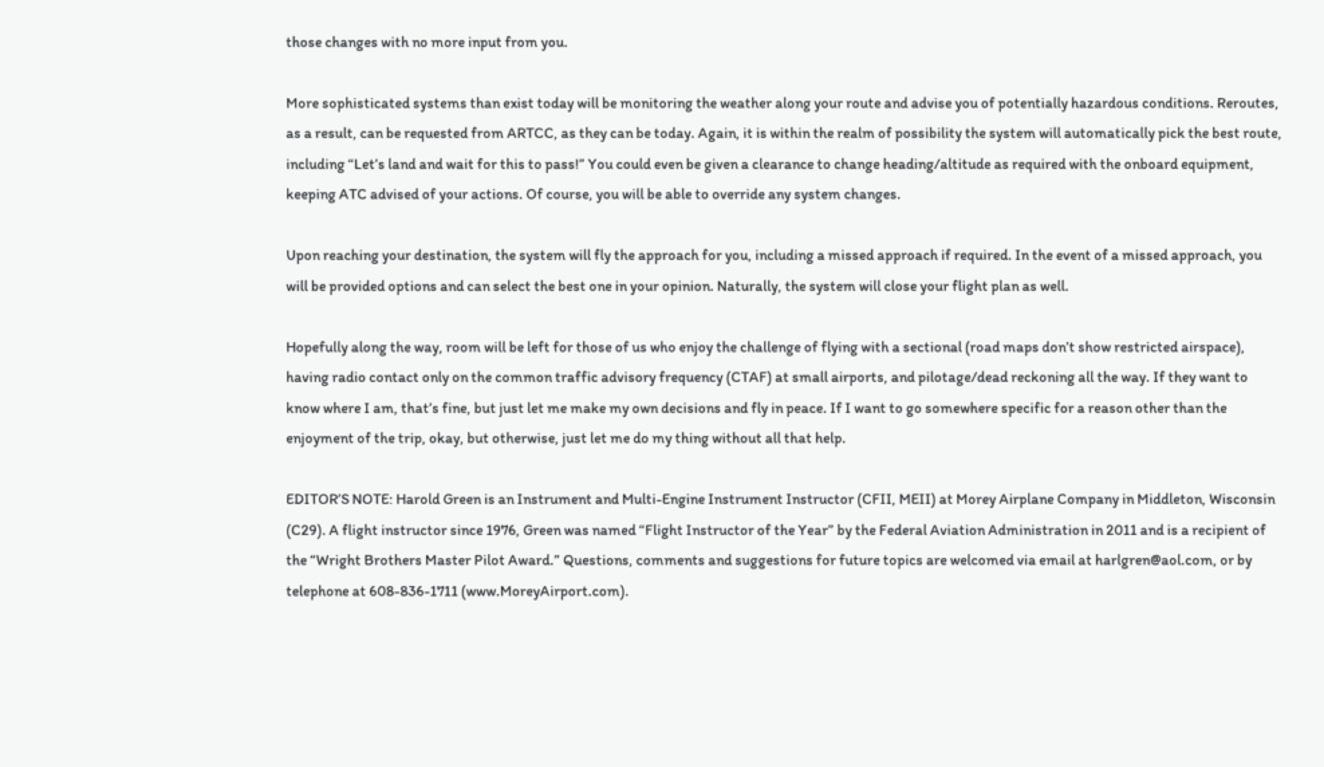those changes with no more input from you.

More sophisticated systems than exist today will be monitoring the weather along your route and advise you of potentially hazardous conditions. Reroutes, as a result, can be requested from ARTCC, as they can be today. Again, it is within the realm of possibility the system will automatically pick the best route, including “Let’s land and wait for this to pass!” You could even be given a clearance to change heading/altitude as required with the onboard equipment, keeping ATC advised of your actions. Of course, you will be able to override any system changes.

Upon reaching your destination, the system will fly the approach for you, including a missed approach if required. In the event of a missed approach, you will be provided options and can select the best one in your opinion. Naturally, the system will close your flight plan as well.

Hopefully along the way, room will be left for those of us who enjoy the challenge of flying with a sectional (road maps don’t show restricted airspace), having radio contact only on the common traffic advisory frequency (CTAF) at small airports, and pilotage/dead reckoning all the way. If they want to know where I am, that’s fine, but just let me make my own decisions and fly in peace. If I want to go somewhere specific for a reason other than the enjoyment of the trip, okay, but otherwise, just let me do my thing without all that help.

EDITOR’S NOTE: Harold Green is an Instrument and Multi-Engine Instrument Instructor (CFII, MEII) at Morey Airplane Company in Middleton, Wisconsin (C29). A flight instructor since 1976, Green was named “Flight Instructor of the Year” by the Federal Aviation Administration in 2011 and is a recipient of the “Wright Brothers Master Pilot Award.” Questions, comments and suggestions for future topics are welcomed via email at harlgren@aol.com, or by telephone at 608-836-1711 (www.MoreyAirport.com).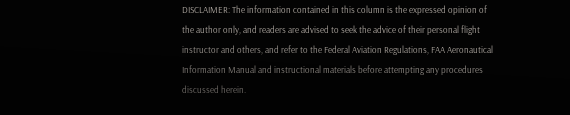DISCLAIMER: The information contained in this column is the expressed opinion of the author only, and readers are advised to seek the advice of their personal flight instructor and others, and refer to the Federal Aviation Regulations, FAA Aeronautical Information Manual and instructional materials before attempting any procedures discussed herein.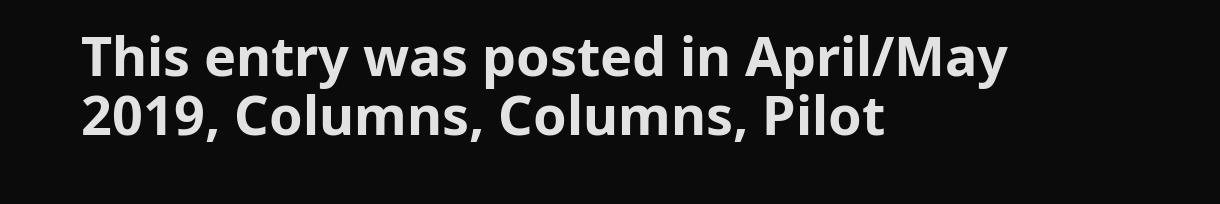This entry was posted in April/May 2019, Columns, Columns, Pilot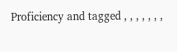Proficiency and tagged , , , , , , ,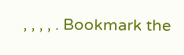, , , , . Bookmark the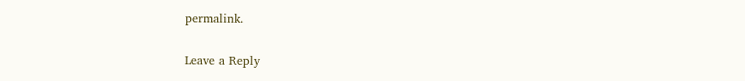permalink.

Leave a Reply